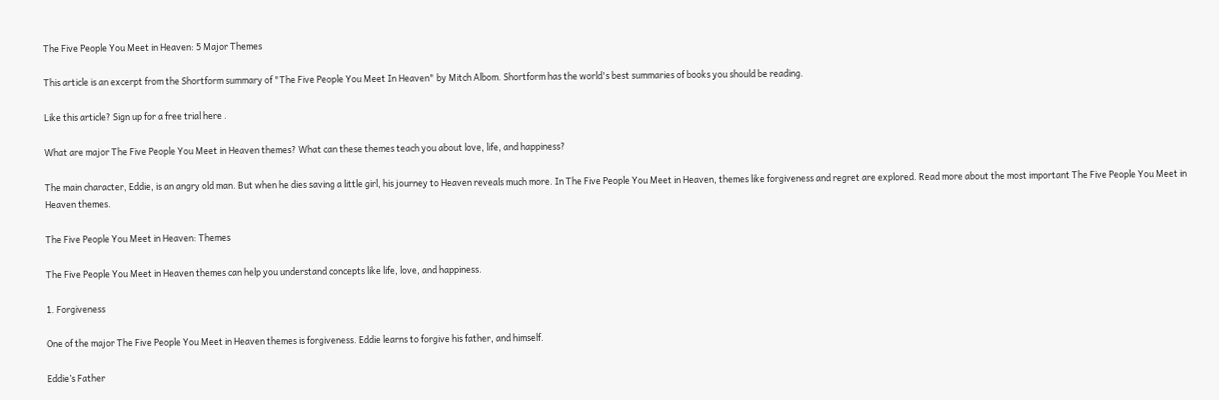The Five People You Meet in Heaven: 5 Major Themes

This article is an excerpt from the Shortform summary of "The Five People You Meet In Heaven" by Mitch Albom. Shortform has the world's best summaries of books you should be reading.

Like this article? Sign up for a free trial here .

What are major The Five People You Meet in Heaven themes? What can these themes teach you about love, life, and happiness?

The main character, Eddie, is an angry old man. But when he dies saving a little girl, his journey to Heaven reveals much more. In The Five People You Meet in Heaven, themes like forgiveness and regret are explored. Read more about the most important The Five People You Meet in Heaven themes.

The Five People You Meet in Heaven: Themes

The Five People You Meet in Heaven themes can help you understand concepts like life, love, and happiness.

1. Forgiveness

One of the major The Five People You Meet in Heaven themes is forgiveness. Eddie learns to forgive his father, and himself.

Eddie’s Father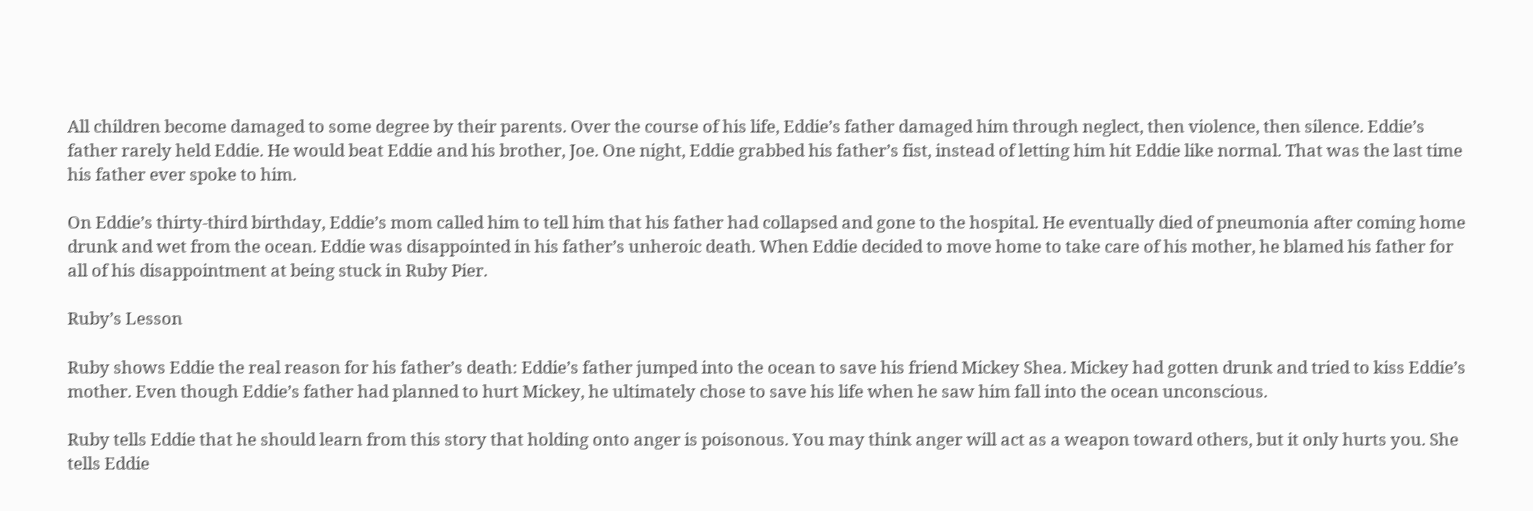All children become damaged to some degree by their parents. Over the course of his life, Eddie’s father damaged him through neglect, then violence, then silence. Eddie’s father rarely held Eddie. He would beat Eddie and his brother, Joe. One night, Eddie grabbed his father’s fist, instead of letting him hit Eddie like normal. That was the last time his father ever spoke to him.

On Eddie’s thirty-third birthday, Eddie’s mom called him to tell him that his father had collapsed and gone to the hospital. He eventually died of pneumonia after coming home drunk and wet from the ocean. Eddie was disappointed in his father’s unheroic death. When Eddie decided to move home to take care of his mother, he blamed his father for all of his disappointment at being stuck in Ruby Pier.

Ruby’s Lesson

Ruby shows Eddie the real reason for his father’s death: Eddie’s father jumped into the ocean to save his friend Mickey Shea. Mickey had gotten drunk and tried to kiss Eddie’s mother. Even though Eddie’s father had planned to hurt Mickey, he ultimately chose to save his life when he saw him fall into the ocean unconscious.

Ruby tells Eddie that he should learn from this story that holding onto anger is poisonous. You may think anger will act as a weapon toward others, but it only hurts you. She tells Eddie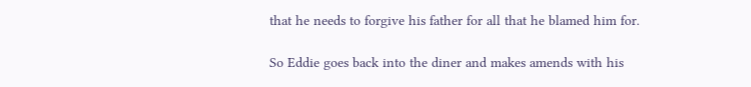that he needs to forgive his father for all that he blamed him for.

So Eddie goes back into the diner and makes amends with his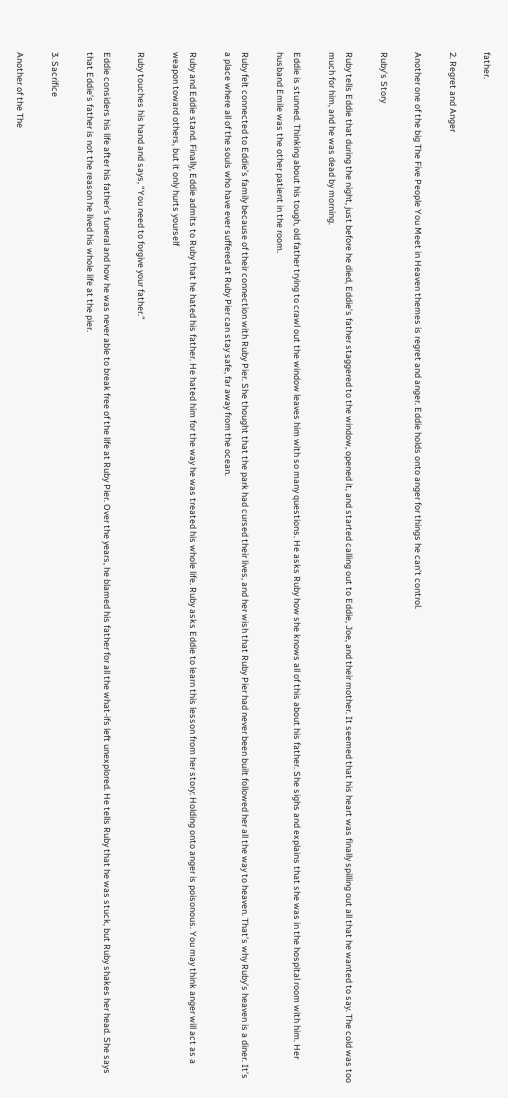father.

2. Regret and Anger

Another one of the big The Five People You Meet in Heaven themes is regret and anger. Eddie holds onto anger for things he can’t control.

Ruby’s Story

Ruby tells Eddie that during the night, just before he died, Eddie’s father staggered to the window, opened it, and started calling out to Eddie, Joe, and their mother. It seemed that his heart was finally spilling out all that he wanted to say. The cold was too much for him, and he was dead by morning.

Eddie is stunned. Thinking about his tough, old father trying to crawl out the window leaves him with so many questions. He asks Ruby how she knows all of this about his father. She sighs and explains that she was in the hospital room with him. Her husband Emile was the other patient in the room.

Ruby felt connected to Eddie’s family because of their connection with Ruby Pier. She thought that the park had cursed their lives, and her wish that Ruby Pier had never been built followed her all the way to heaven. That’s why Ruby’s heaven is a diner. It’s a place where all of the souls who have ever suffered at Ruby Pier can stay safe, far away from the ocean.

Ruby and Eddie stand. Finally, Eddie admits to Ruby that he hated his father. He hated him for the way he was treated his whole life. Ruby asks Eddie to learn this lesson from her story: Holding onto anger is poisonous. You may think anger will act as a weapon toward others, but it only hurts yourself

Ruby touches his hand and says, “You need to forgive your father.”

Eddie considers his life after his father’s funeral and how he was never able to break free of the life at Ruby Pier. Over the years, he blamed his father for all the what-ifs left unexplored. He tells Ruby that he was stuck, but Ruby shakes her head. She says that Eddie’s father is not the reason he lived his whole life at the pier.

3. Sacrifice

Another of the The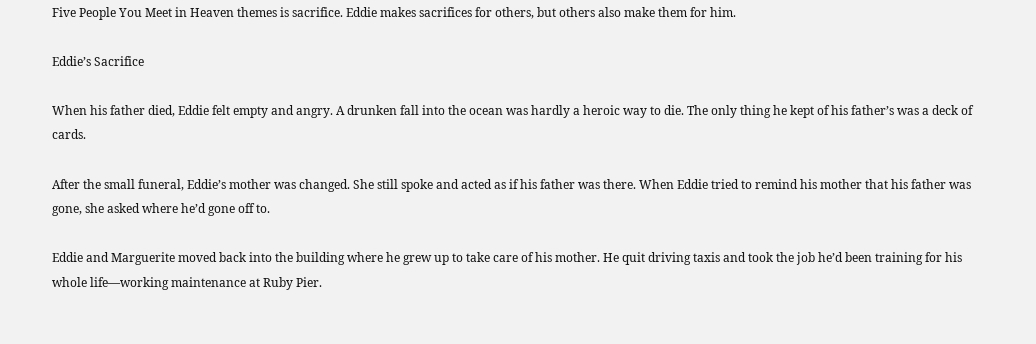Five People You Meet in Heaven themes is sacrifice. Eddie makes sacrifices for others, but others also make them for him.

Eddie’s Sacrifice

When his father died, Eddie felt empty and angry. A drunken fall into the ocean was hardly a heroic way to die. The only thing he kept of his father’s was a deck of cards.

After the small funeral, Eddie’s mother was changed. She still spoke and acted as if his father was there. When Eddie tried to remind his mother that his father was gone, she asked where he’d gone off to.

Eddie and Marguerite moved back into the building where he grew up to take care of his mother. He quit driving taxis and took the job he’d been training for his whole life—working maintenance at Ruby Pier.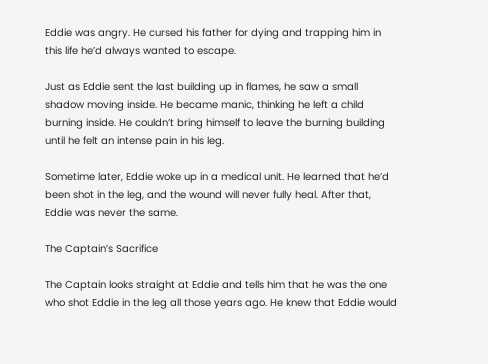Eddie was angry. He cursed his father for dying and trapping him in this life he’d always wanted to escape.

Just as Eddie sent the last building up in flames, he saw a small shadow moving inside. He became manic, thinking he left a child burning inside. He couldn’t bring himself to leave the burning building until he felt an intense pain in his leg.

Sometime later, Eddie woke up in a medical unit. He learned that he’d been shot in the leg, and the wound will never fully heal. After that, Eddie was never the same.

The Captain’s Sacrifice

The Captain looks straight at Eddie and tells him that he was the one who shot Eddie in the leg all those years ago. He knew that Eddie would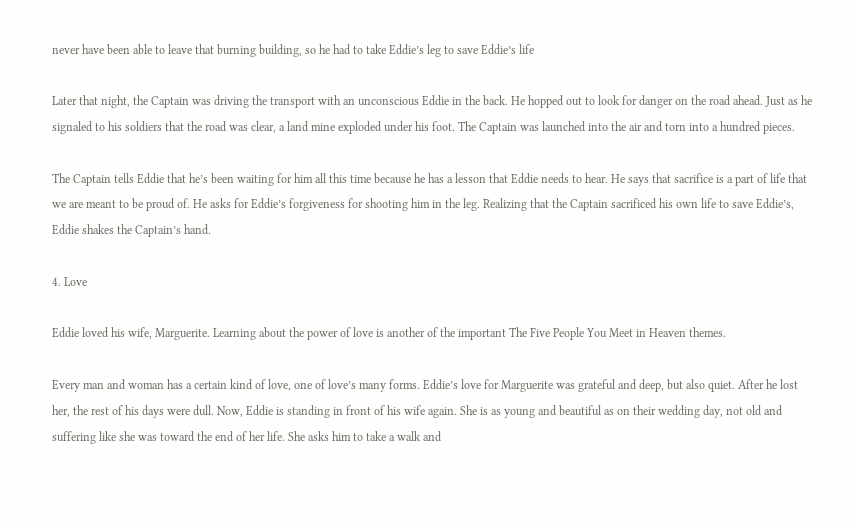never have been able to leave that burning building, so he had to take Eddie’s leg to save Eddie’s life

Later that night, the Captain was driving the transport with an unconscious Eddie in the back. He hopped out to look for danger on the road ahead. Just as he signaled to his soldiers that the road was clear, a land mine exploded under his foot. The Captain was launched into the air and torn into a hundred pieces.

The Captain tells Eddie that he’s been waiting for him all this time because he has a lesson that Eddie needs to hear. He says that sacrifice is a part of life that we are meant to be proud of. He asks for Eddie’s forgiveness for shooting him in the leg. Realizing that the Captain sacrificed his own life to save Eddie’s, Eddie shakes the Captain’s hand.

4. Love

Eddie loved his wife, Marguerite. Learning about the power of love is another of the important The Five People You Meet in Heaven themes.

Every man and woman has a certain kind of love, one of love’s many forms. Eddie’s love for Marguerite was grateful and deep, but also quiet. After he lost her, the rest of his days were dull. Now, Eddie is standing in front of his wife again. She is as young and beautiful as on their wedding day, not old and suffering like she was toward the end of her life. She asks him to take a walk and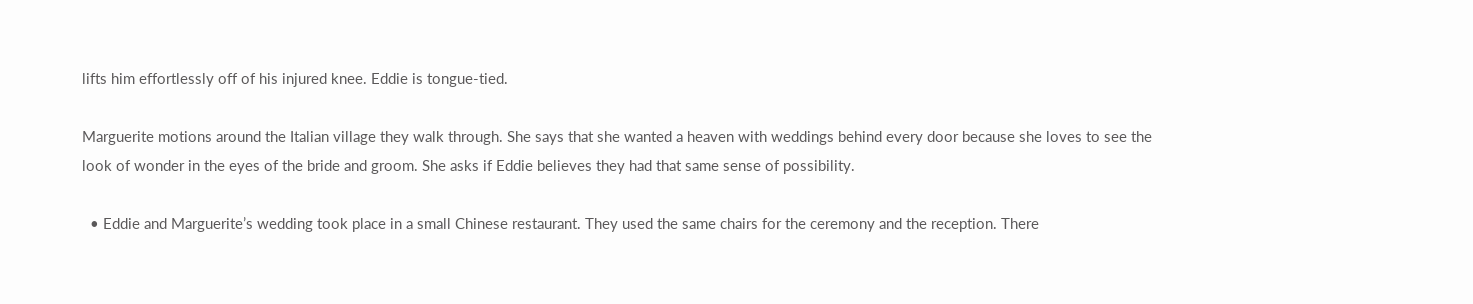lifts him effortlessly off of his injured knee. Eddie is tongue-tied.

Marguerite motions around the Italian village they walk through. She says that she wanted a heaven with weddings behind every door because she loves to see the look of wonder in the eyes of the bride and groom. She asks if Eddie believes they had that same sense of possibility.

  • Eddie and Marguerite’s wedding took place in a small Chinese restaurant. They used the same chairs for the ceremony and the reception. There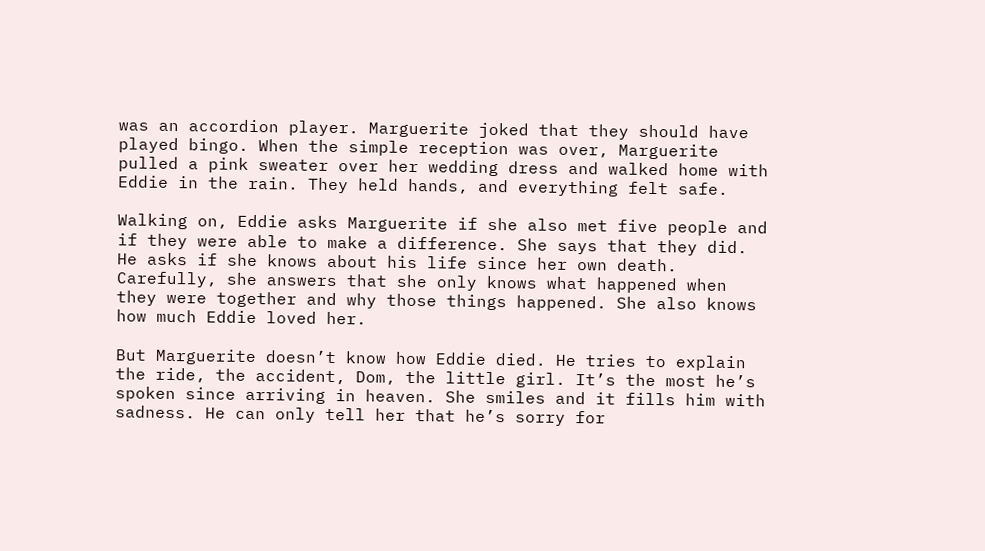was an accordion player. Marguerite joked that they should have played bingo. When the simple reception was over, Marguerite pulled a pink sweater over her wedding dress and walked home with Eddie in the rain. They held hands, and everything felt safe.

Walking on, Eddie asks Marguerite if she also met five people and if they were able to make a difference. She says that they did. He asks if she knows about his life since her own death. Carefully, she answers that she only knows what happened when they were together and why those things happened. She also knows how much Eddie loved her.

But Marguerite doesn’t know how Eddie died. He tries to explain the ride, the accident, Dom, the little girl. It’s the most he’s spoken since arriving in heaven. She smiles and it fills him with sadness. He can only tell her that he’s sorry for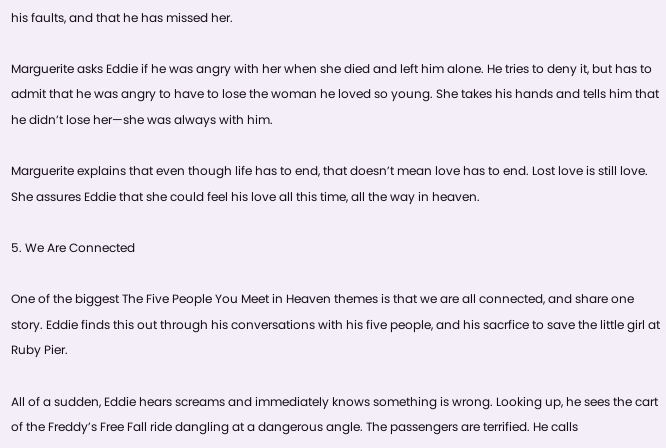his faults, and that he has missed her.

Marguerite asks Eddie if he was angry with her when she died and left him alone. He tries to deny it, but has to admit that he was angry to have to lose the woman he loved so young. She takes his hands and tells him that he didn’t lose her—she was always with him.

Marguerite explains that even though life has to end, that doesn’t mean love has to end. Lost love is still love. She assures Eddie that she could feel his love all this time, all the way in heaven.

5. We Are Connected

One of the biggest The Five People You Meet in Heaven themes is that we are all connected, and share one story. Eddie finds this out through his conversations with his five people, and his sacrfice to save the little girl at Ruby Pier.

All of a sudden, Eddie hears screams and immediately knows something is wrong. Looking up, he sees the cart of the Freddy’s Free Fall ride dangling at a dangerous angle. The passengers are terrified. He calls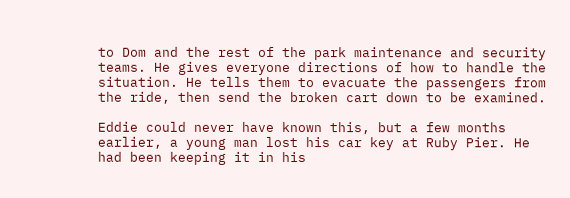to Dom and the rest of the park maintenance and security teams. He gives everyone directions of how to handle the situation. He tells them to evacuate the passengers from the ride, then send the broken cart down to be examined.

Eddie could never have known this, but a few months earlier, a young man lost his car key at Ruby Pier. He had been keeping it in his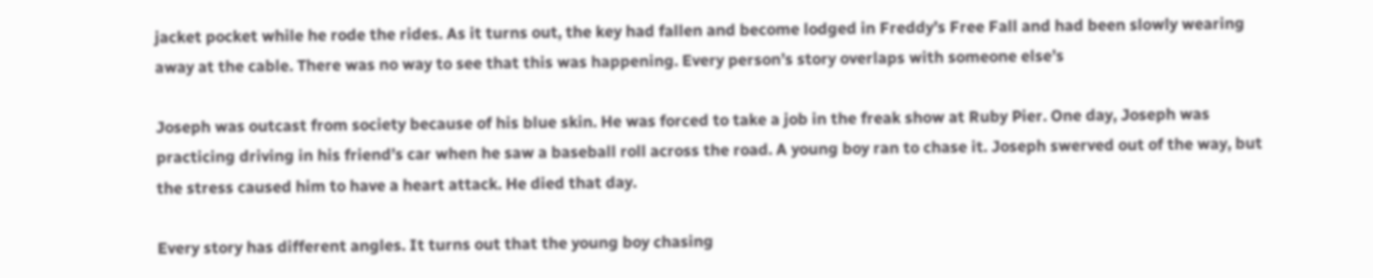jacket pocket while he rode the rides. As it turns out, the key had fallen and become lodged in Freddy’s Free Fall and had been slowly wearing away at the cable. There was no way to see that this was happening. Every person’s story overlaps with someone else’s

Joseph was outcast from society because of his blue skin. He was forced to take a job in the freak show at Ruby Pier. One day, Joseph was practicing driving in his friend’s car when he saw a baseball roll across the road. A young boy ran to chase it. Joseph swerved out of the way, but the stress caused him to have a heart attack. He died that day.

Every story has different angles. It turns out that the young boy chasing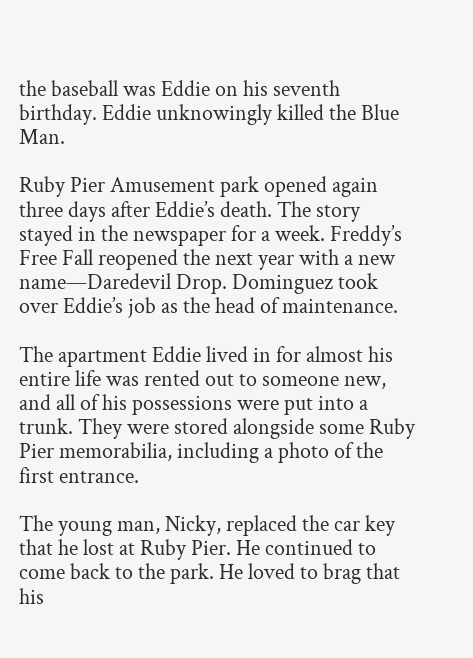the baseball was Eddie on his seventh birthday. Eddie unknowingly killed the Blue Man.

Ruby Pier Amusement park opened again three days after Eddie’s death. The story stayed in the newspaper for a week. Freddy’s Free Fall reopened the next year with a new name—Daredevil Drop. Dominguez took over Eddie’s job as the head of maintenance.

The apartment Eddie lived in for almost his entire life was rented out to someone new, and all of his possessions were put into a trunk. They were stored alongside some Ruby Pier memorabilia, including a photo of the first entrance.

The young man, Nicky, replaced the car key that he lost at Ruby Pier. He continued to come back to the park. He loved to brag that his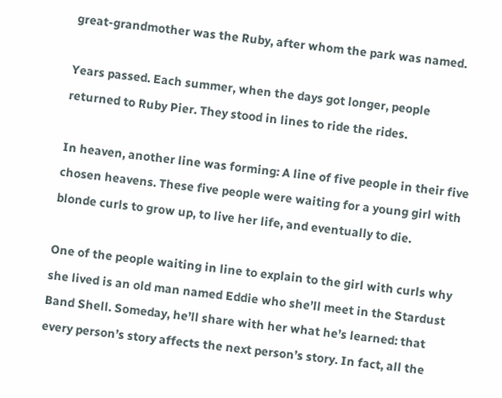great-grandmother was the Ruby, after whom the park was named.

Years passed. Each summer, when the days got longer, people returned to Ruby Pier. They stood in lines to ride the rides.

In heaven, another line was forming: A line of five people in their five chosen heavens. These five people were waiting for a young girl with blonde curls to grow up, to live her life, and eventually to die.

One of the people waiting in line to explain to the girl with curls why she lived is an old man named Eddie who she’ll meet in the Stardust Band Shell. Someday, he’ll share with her what he’s learned: that every person’s story affects the next person’s story. In fact, all the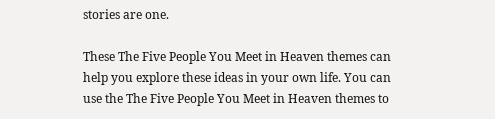stories are one.

These The Five People You Meet in Heaven themes can help you explore these ideas in your own life. You can use the The Five People You Meet in Heaven themes to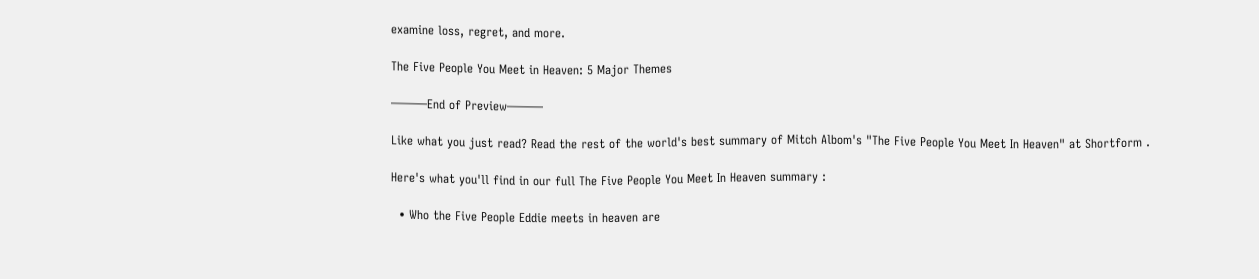examine loss, regret, and more.

The Five People You Meet in Heaven: 5 Major Themes

———End of Preview———

Like what you just read? Read the rest of the world's best summary of Mitch Albom's "The Five People You Meet In Heaven" at Shortform .

Here's what you'll find in our full The Five People You Meet In Heaven summary :

  • Who the Five People Eddie meets in heaven are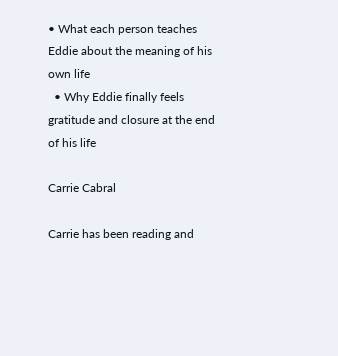• What each person teaches Eddie about the meaning of his own life
  • Why Eddie finally feels gratitude and closure at the end of his life

Carrie Cabral

Carrie has been reading and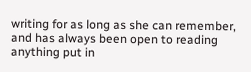writing for as long as she can remember, and has always been open to reading anything put in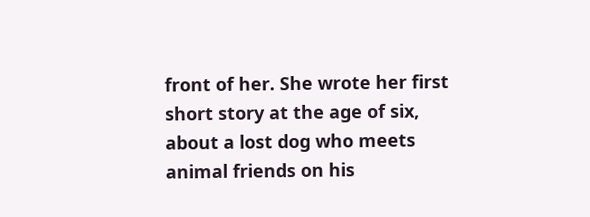front of her. She wrote her first short story at the age of six, about a lost dog who meets animal friends on his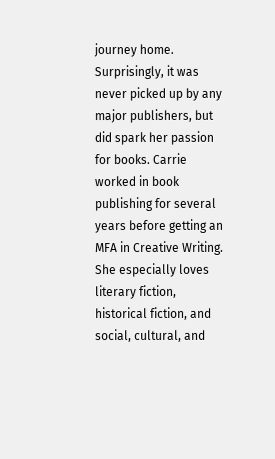journey home. Surprisingly, it was never picked up by any major publishers, but did spark her passion for books. Carrie worked in book publishing for several years before getting an MFA in Creative Writing. She especially loves literary fiction, historical fiction, and social, cultural, and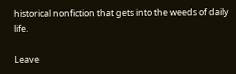historical nonfiction that gets into the weeds of daily life.

Leave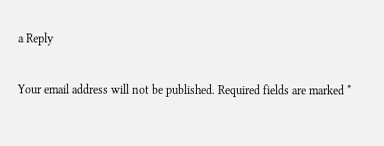a Reply

Your email address will not be published. Required fields are marked *